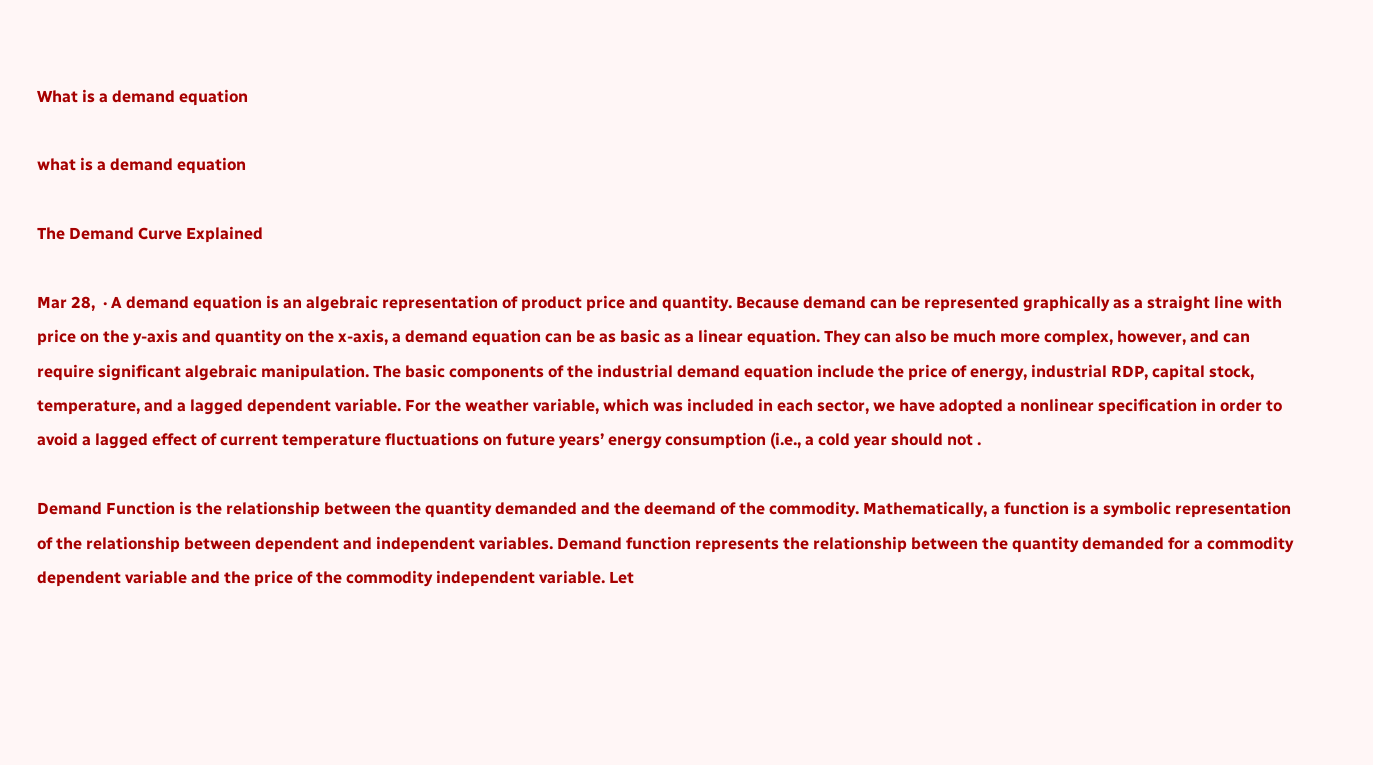What is a demand equation

what is a demand equation

The Demand Curve Explained

Mar 28,  · A demand equation is an algebraic representation of product price and quantity. Because demand can be represented graphically as a straight line with price on the y-axis and quantity on the x-axis, a demand equation can be as basic as a linear equation. They can also be much more complex, however, and can require significant algebraic manipulation. The basic components of the industrial demand equation include the price of energy, industrial RDP, capital stock, temperature, and a lagged dependent variable. For the weather variable, which was included in each sector, we have adopted a nonlinear specification in order to avoid a lagged effect of current temperature fluctuations on future years’ energy consumption (i.e., a cold year should not .

Demand Function is the relationship between the quantity demanded and the deemand of the commodity. Mathematically, a function is a symbolic representation of the relationship between dependent and independent variables. Demand function represents the relationship between the quantity demanded for a commodity dependent variable and the price of the commodity independent variable. Let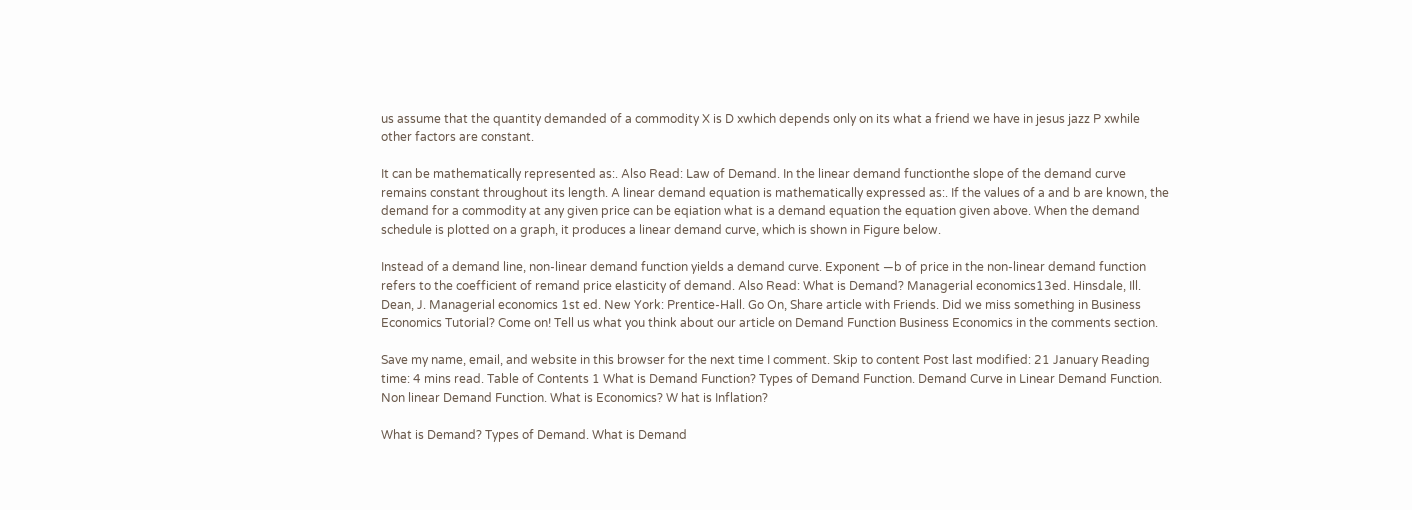us assume that the quantity demanded of a commodity X is D xwhich depends only on its what a friend we have in jesus jazz P xwhile other factors are constant.

It can be mathematically represented as:. Also Read: Law of Demand. In the linear demand functionthe slope of the demand curve remains constant throughout its length. A linear demand equation is mathematically expressed as:. If the values of a and b are known, the demand for a commodity at any given price can be eqiation what is a demand equation the equation given above. When the demand schedule is plotted on a graph, it produces a linear demand curve, which is shown in Figure below.

Instead of a demand line, non-linear demand function yields a demand curve. Exponent —b of price in the non-linear demand function refers to the coefficient of remand price elasticity of demand. Also Read: What is Demand? Managerial economics13ed. Hinsdale, Ill. Dean, J. Managerial economics 1st ed. New York: Prentice-Hall. Go On, Share article with Friends. Did we miss something in Business Economics Tutorial? Come on! Tell us what you think about our article on Demand Function Business Economics in the comments section.

Save my name, email, and website in this browser for the next time I comment. Skip to content Post last modified: 21 January Reading time: 4 mins read. Table of Contents 1 What is Demand Function? Types of Demand Function. Demand Curve in Linear Demand Function. Non linear Demand Function. What is Economics? W hat is Inflation?

What is Demand? Types of Demand. What is Demand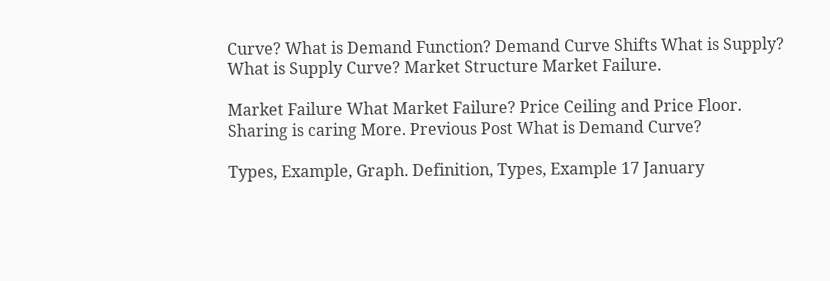Curve? What is Demand Function? Demand Curve Shifts What is Supply? What is Supply Curve? Market Structure Market Failure.

Market Failure What Market Failure? Price Ceiling and Price Floor. Sharing is caring More. Previous Post What is Demand Curve?

Types, Example, Graph. Definition, Types, Example 17 January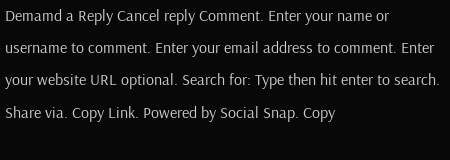Demamd a Reply Cancel reply Comment. Enter your name or username to comment. Enter your email address to comment. Enter your website URL optional. Search for: Type then hit enter to search. Share via. Copy Link. Powered by Social Snap. Copy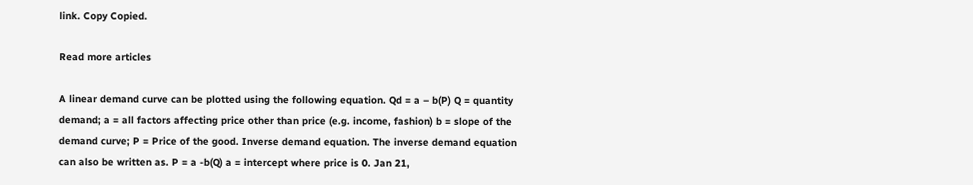link. Copy Copied.

Read more articles

A linear demand curve can be plotted using the following equation. Qd = a – b(P) Q = quantity demand; a = all factors affecting price other than price (e.g. income, fashion) b = slope of the demand curve; P = Price of the good. Inverse demand equation. The inverse demand equation can also be written as. P = a -b(Q) a = intercept where price is 0. Jan 21,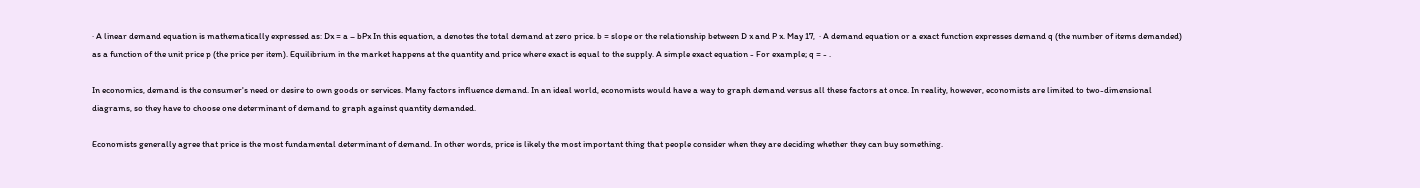· A linear demand equation is mathematically expressed as: Dx = a – bPx In this equation, a denotes the total demand at zero price. b = slope or the relationship between D x and P x. May 17,  · A demand equation or a exact function expresses demand q (the number of items demanded) as a function of the unit price p (the price per item). Equilibrium in the market happens at the quantity and price where exact is equal to the supply. A simple exact equation - For example; q = - .

In economics, demand is the consumer's need or desire to own goods or services. Many factors influence demand. In an ideal world, economists would have a way to graph demand versus all these factors at once. In reality, however, economists are limited to two-dimensional diagrams, so they have to choose one determinant of demand to graph against quantity demanded.

Economists generally agree that price is the most fundamental determinant of demand. In other words, price is likely the most important thing that people consider when they are deciding whether they can buy something.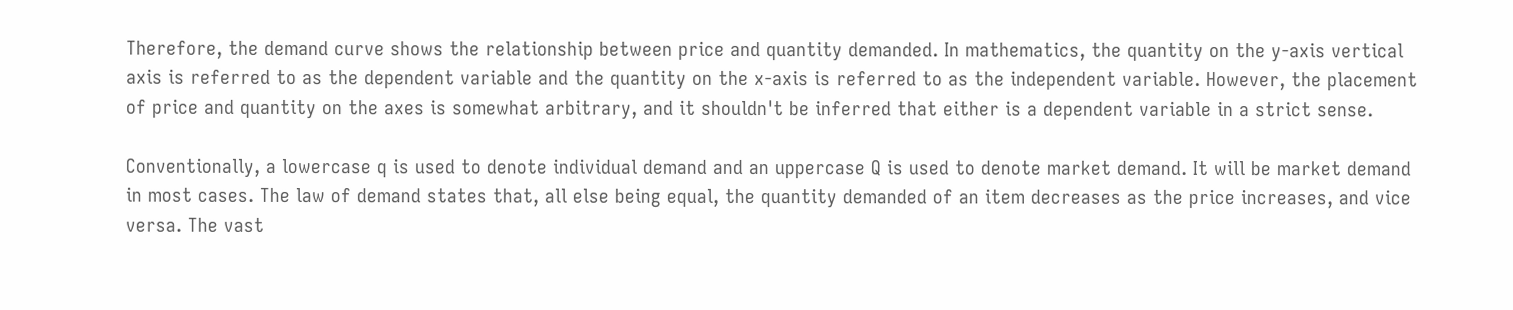Therefore, the demand curve shows the relationship between price and quantity demanded. In mathematics, the quantity on the y-axis vertical axis is referred to as the dependent variable and the quantity on the x-axis is referred to as the independent variable. However, the placement of price and quantity on the axes is somewhat arbitrary, and it shouldn't be inferred that either is a dependent variable in a strict sense.

Conventionally, a lowercase q is used to denote individual demand and an uppercase Q is used to denote market demand. It will be market demand in most cases. The law of demand states that, all else being equal, the quantity demanded of an item decreases as the price increases, and vice versa. The vast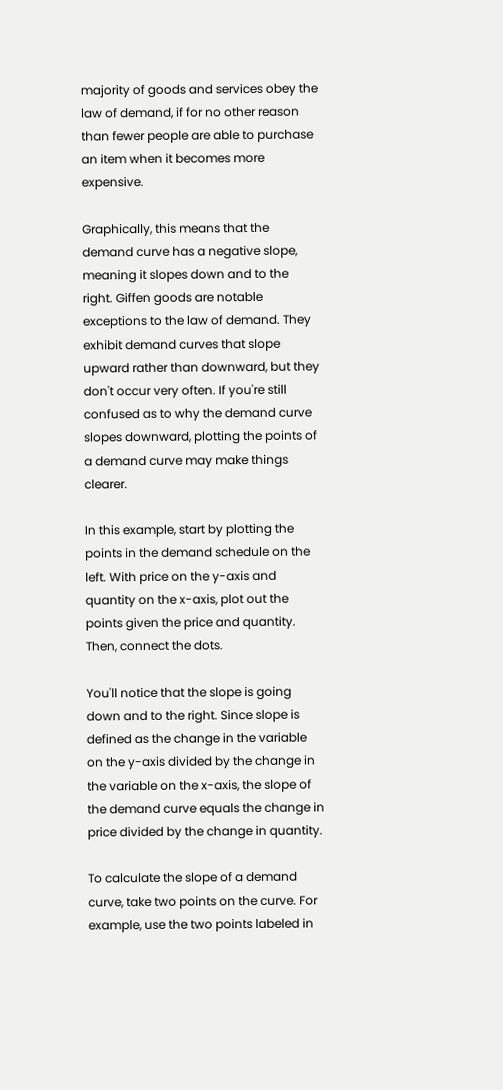majority of goods and services obey the law of demand, if for no other reason than fewer people are able to purchase an item when it becomes more expensive.

Graphically, this means that the demand curve has a negative slope, meaning it slopes down and to the right. Giffen goods are notable exceptions to the law of demand. They exhibit demand curves that slope upward rather than downward, but they don't occur very often. If you're still confused as to why the demand curve slopes downward, plotting the points of a demand curve may make things clearer.

In this example, start by plotting the points in the demand schedule on the left. With price on the y-axis and quantity on the x-axis, plot out the points given the price and quantity. Then, connect the dots.

You'll notice that the slope is going down and to the right. Since slope is defined as the change in the variable on the y-axis divided by the change in the variable on the x-axis, the slope of the demand curve equals the change in price divided by the change in quantity.

To calculate the slope of a demand curve, take two points on the curve. For example, use the two points labeled in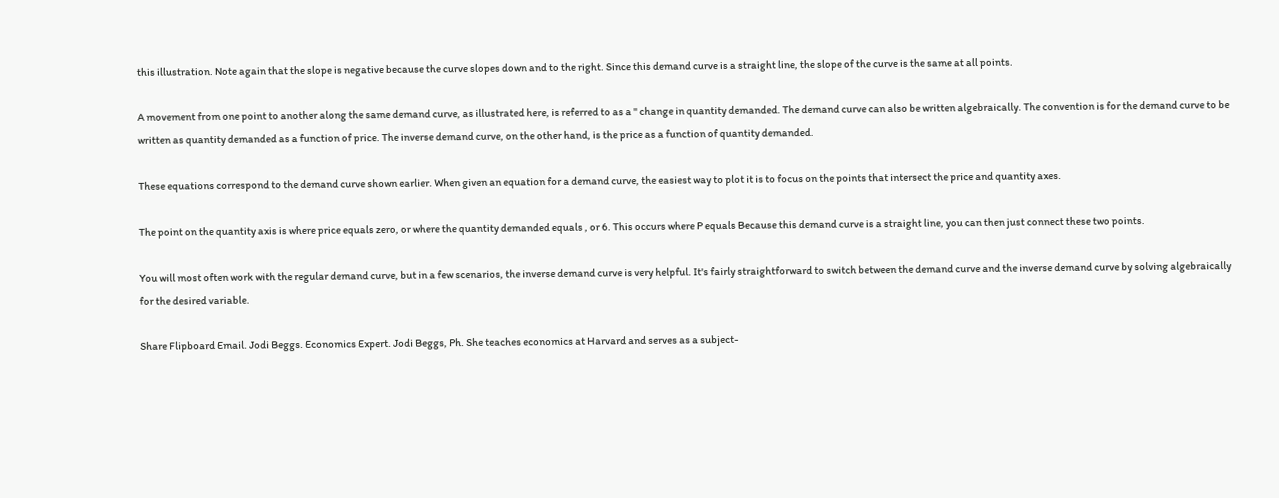this illustration. Note again that the slope is negative because the curve slopes down and to the right. Since this demand curve is a straight line, the slope of the curve is the same at all points.

A movement from one point to another along the same demand curve, as illustrated here, is referred to as a " change in quantity demanded. The demand curve can also be written algebraically. The convention is for the demand curve to be written as quantity demanded as a function of price. The inverse demand curve, on the other hand, is the price as a function of quantity demanded.

These equations correspond to the demand curve shown earlier. When given an equation for a demand curve, the easiest way to plot it is to focus on the points that intersect the price and quantity axes.

The point on the quantity axis is where price equals zero, or where the quantity demanded equals , or 6. This occurs where P equals Because this demand curve is a straight line, you can then just connect these two points.

You will most often work with the regular demand curve, but in a few scenarios, the inverse demand curve is very helpful. It's fairly straightforward to switch between the demand curve and the inverse demand curve by solving algebraically for the desired variable.

Share Flipboard Email. Jodi Beggs. Economics Expert. Jodi Beggs, Ph. She teaches economics at Harvard and serves as a subject-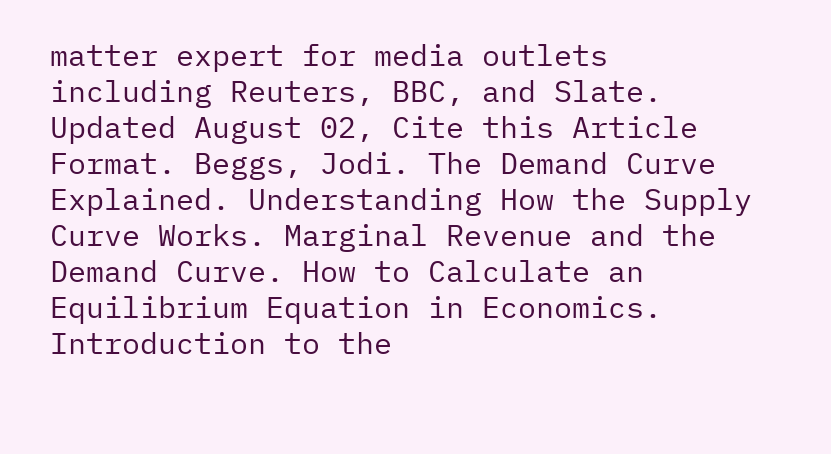matter expert for media outlets including Reuters, BBC, and Slate. Updated August 02, Cite this Article Format. Beggs, Jodi. The Demand Curve Explained. Understanding How the Supply Curve Works. Marginal Revenue and the Demand Curve. How to Calculate an Equilibrium Equation in Economics. Introduction to the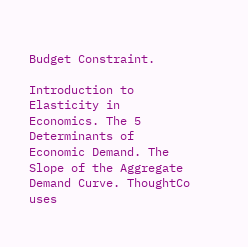Budget Constraint.

Introduction to Elasticity in Economics. The 5 Determinants of Economic Demand. The Slope of the Aggregate Demand Curve. ThoughtCo uses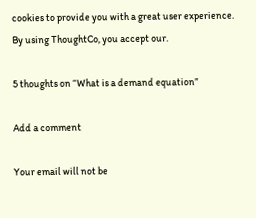cookies to provide you with a great user experience. By using ThoughtCo, you accept our.

5 thoughts on “What is a demand equation”

Add a comment

Your email will not be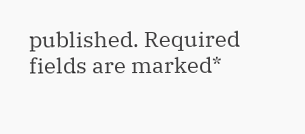published. Required fields are marked*